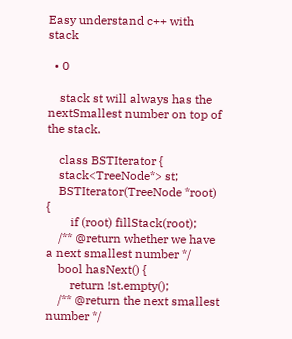Easy understand c++ with stack

  • 0

    stack st will always has the nextSmallest number on top of the stack.

    class BSTIterator {
    stack<TreeNode*> st;
    BSTIterator(TreeNode *root) {
        if (root) fillStack(root);
    /** @return whether we have a next smallest number */
    bool hasNext() {
        return !st.empty();
    /** @return the next smallest number */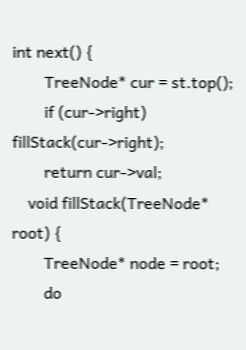int next() {
        TreeNode* cur = st.top();
        if (cur->right) fillStack(cur->right);
        return cur->val;
    void fillStack(TreeNode* root) {
        TreeNode* node = root;
        do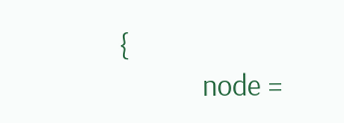{
            node =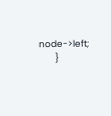node->left;
        }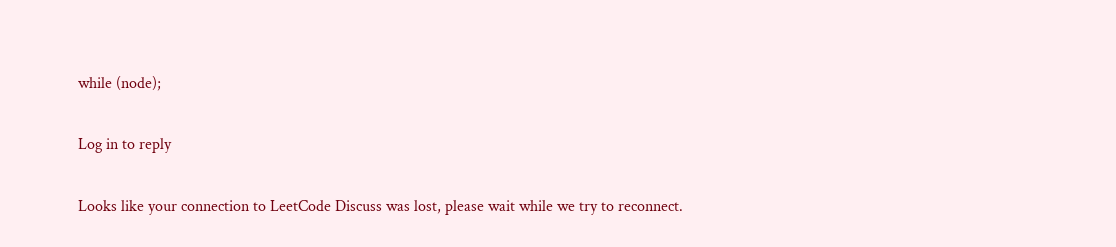while (node);

Log in to reply

Looks like your connection to LeetCode Discuss was lost, please wait while we try to reconnect.